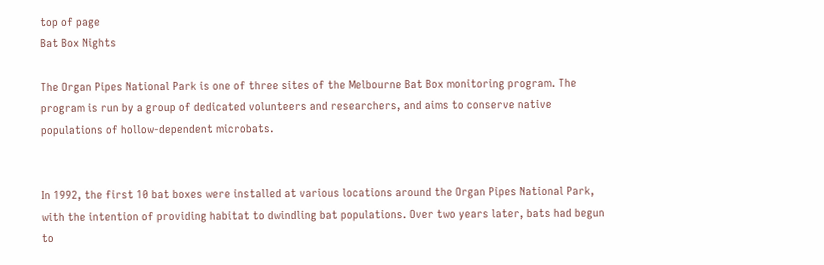top of page
Bat Box Nights

The Organ Pipes National Park is one of three sites of the Melbourne Bat Box monitoring program. The program is run by a group of dedicated volunteers and researchers, and aims to conserve native populations of hollow-dependent microbats.


In 1992, the first 10 bat boxes were installed at various locations around the Organ Pipes National Park, with the intention of providing habitat to dwindling bat populations. Over two years later, bats had begun to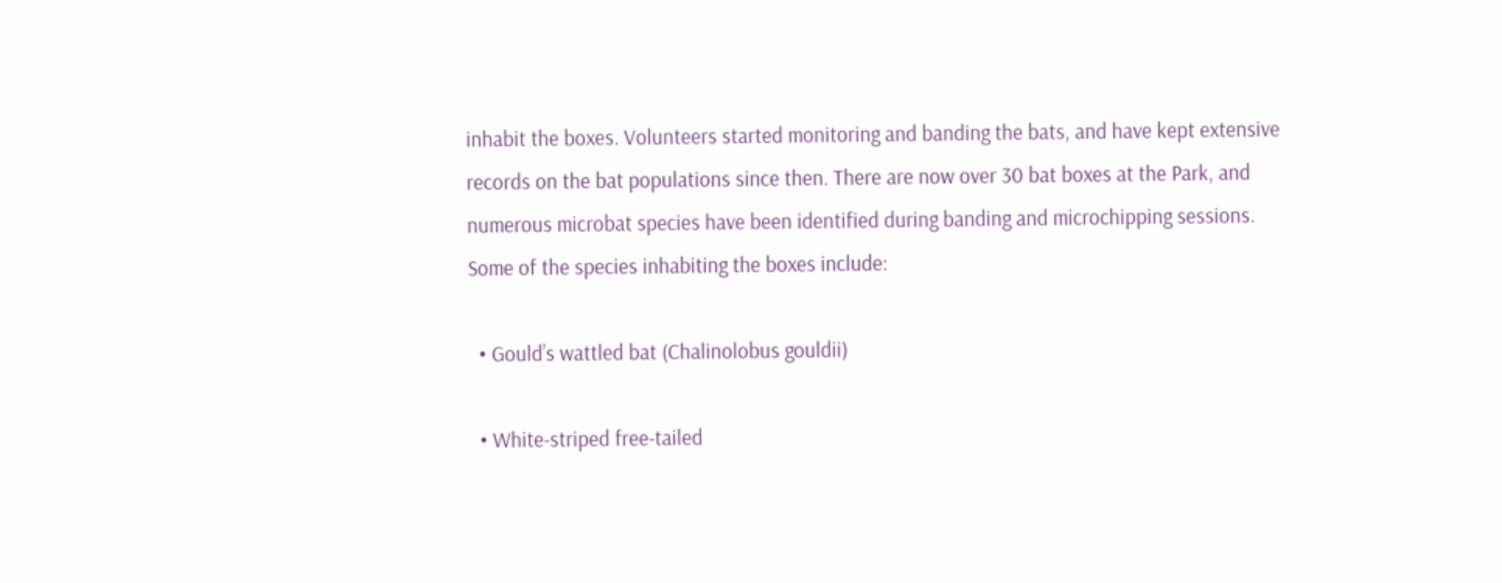inhabit the boxes. Volunteers started monitoring and banding the bats, and have kept extensive records on the bat populations since then. There are now over 30 bat boxes at the Park, and numerous microbat species have been identified during banding and microchipping sessions. Some of the species inhabiting the boxes include:

  • Gould’s wattled bat (Chalinolobus gouldii)

  • White-striped free-tailed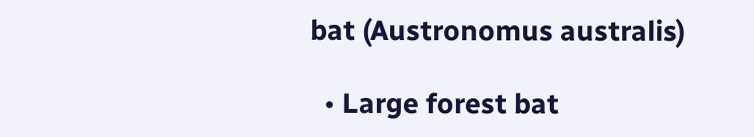bat (Austronomus australis)

  • Large forest bat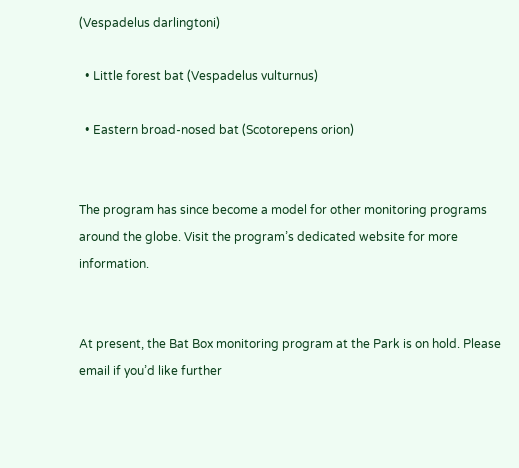(Vespadelus darlingtoni)

  • Little forest bat (Vespadelus vulturnus)

  • Eastern broad-nosed bat (Scotorepens orion)


The program has since become a model for other monitoring programs around the globe. Visit the program’s dedicated website for more information.


At present, the Bat Box monitoring program at the Park is on hold. Please email if you’d like further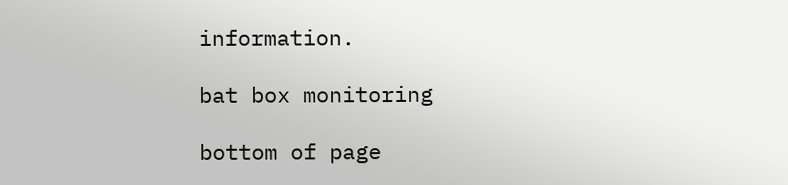information.

bat box monitoring

bottom of page